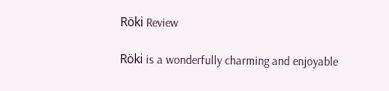Röki Review

Röki is a wonderfully charming and enjoyable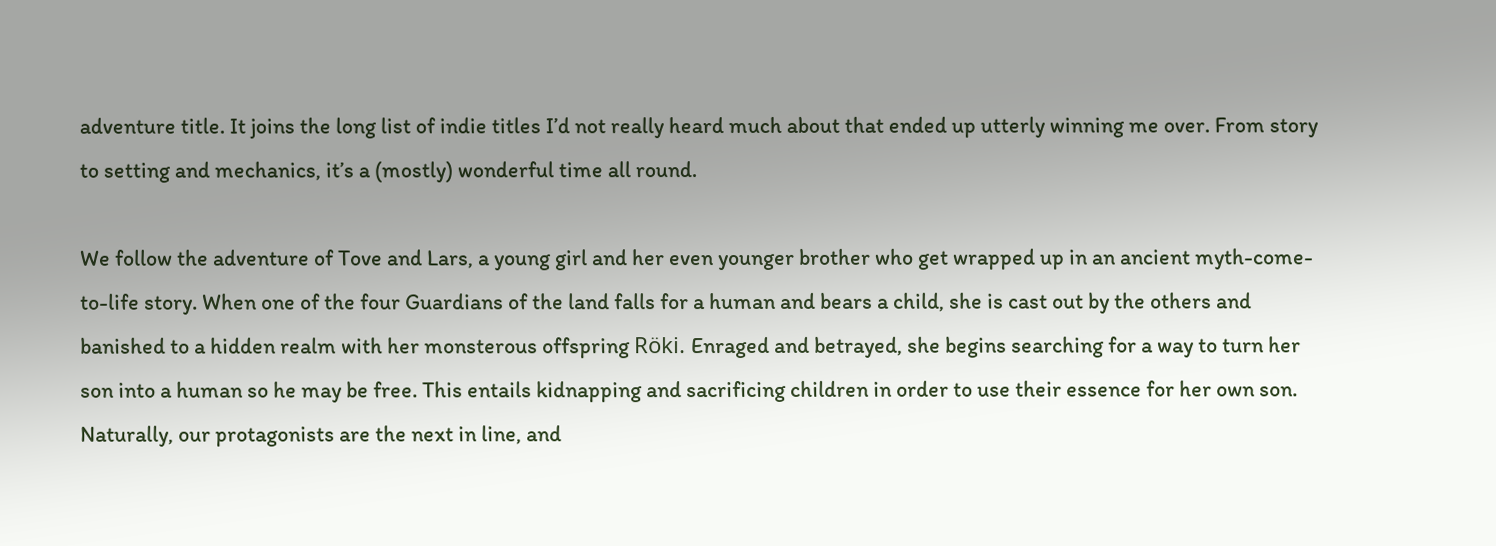adventure title. It joins the long list of indie titles I’d not really heard much about that ended up utterly winning me over. From story to setting and mechanics, it’s a (mostly) wonderful time all round.

We follow the adventure of Tove and Lars, a young girl and her even younger brother who get wrapped up in an ancient myth-come-to-life story. When one of the four Guardians of the land falls for a human and bears a child, she is cast out by the others and banished to a hidden realm with her monsterous offspring Röki. Enraged and betrayed, she begins searching for a way to turn her son into a human so he may be free. This entails kidnapping and sacrificing children in order to use their essence for her own son. Naturally, our protagonists are the next in line, and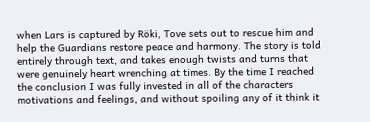when Lars is captured by Röki, Tove sets out to rescue him and help the Guardians restore peace and harmony. The story is told entirely through text, and takes enough twists and turns that were genuinely heart wrenching at times. By the time I reached the conclusion I was fully invested in all of the characters motivations and feelings, and without spoiling any of it think it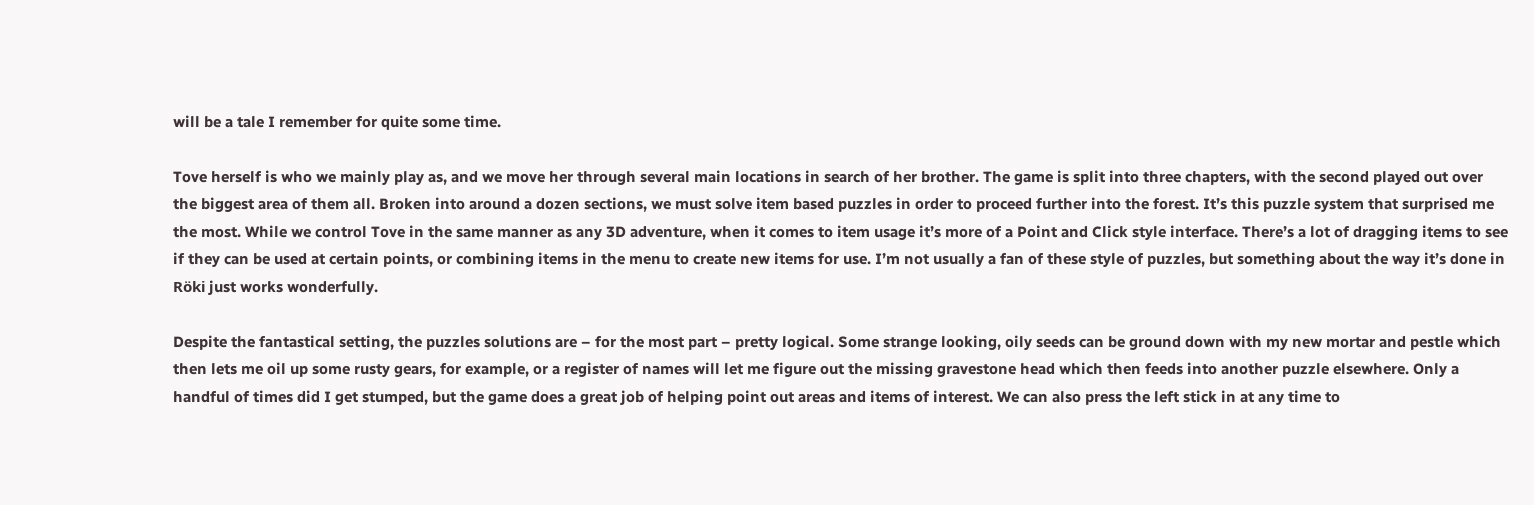will be a tale I remember for quite some time.

Tove herself is who we mainly play as, and we move her through several main locations in search of her brother. The game is split into three chapters, with the second played out over the biggest area of them all. Broken into around a dozen sections, we must solve item based puzzles in order to proceed further into the forest. It’s this puzzle system that surprised me the most. While we control Tove in the same manner as any 3D adventure, when it comes to item usage it’s more of a Point and Click style interface. There’s a lot of dragging items to see if they can be used at certain points, or combining items in the menu to create new items for use. I’m not usually a fan of these style of puzzles, but something about the way it’s done in Röki just works wonderfully.

Despite the fantastical setting, the puzzles solutions are – for the most part – pretty logical. Some strange looking, oily seeds can be ground down with my new mortar and pestle which then lets me oil up some rusty gears, for example, or a register of names will let me figure out the missing gravestone head which then feeds into another puzzle elsewhere. Only a handful of times did I get stumped, but the game does a great job of helping point out areas and items of interest. We can also press the left stick in at any time to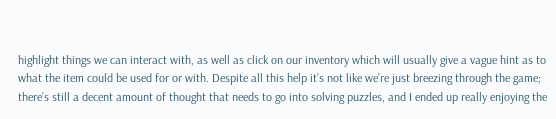highlight things we can interact with, as well as click on our inventory which will usually give a vague hint as to what the item could be used for or with. Despite all this help it’s not like we’re just breezing through the game; there’s still a decent amount of thought that needs to go into solving puzzles, and I ended up really enjoying the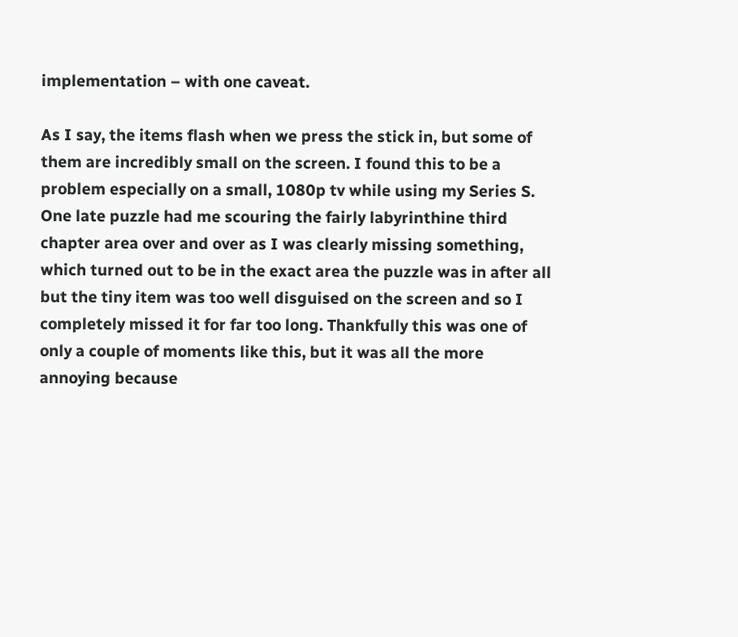implementation – with one caveat.

As I say, the items flash when we press the stick in, but some of them are incredibly small on the screen. I found this to be a problem especially on a small, 1080p tv while using my Series S. One late puzzle had me scouring the fairly labyrinthine third chapter area over and over as I was clearly missing something, which turned out to be in the exact area the puzzle was in after all but the tiny item was too well disguised on the screen and so I completely missed it for far too long. Thankfully this was one of only a couple of moments like this, but it was all the more annoying because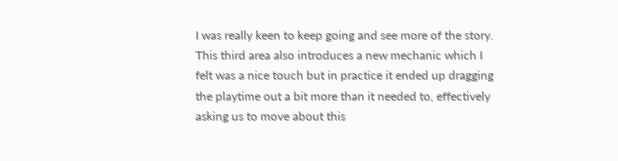I was really keen to keep going and see more of the story. This third area also introduces a new mechanic which I felt was a nice touch but in practice it ended up dragging the playtime out a bit more than it needed to, effectively asking us to move about this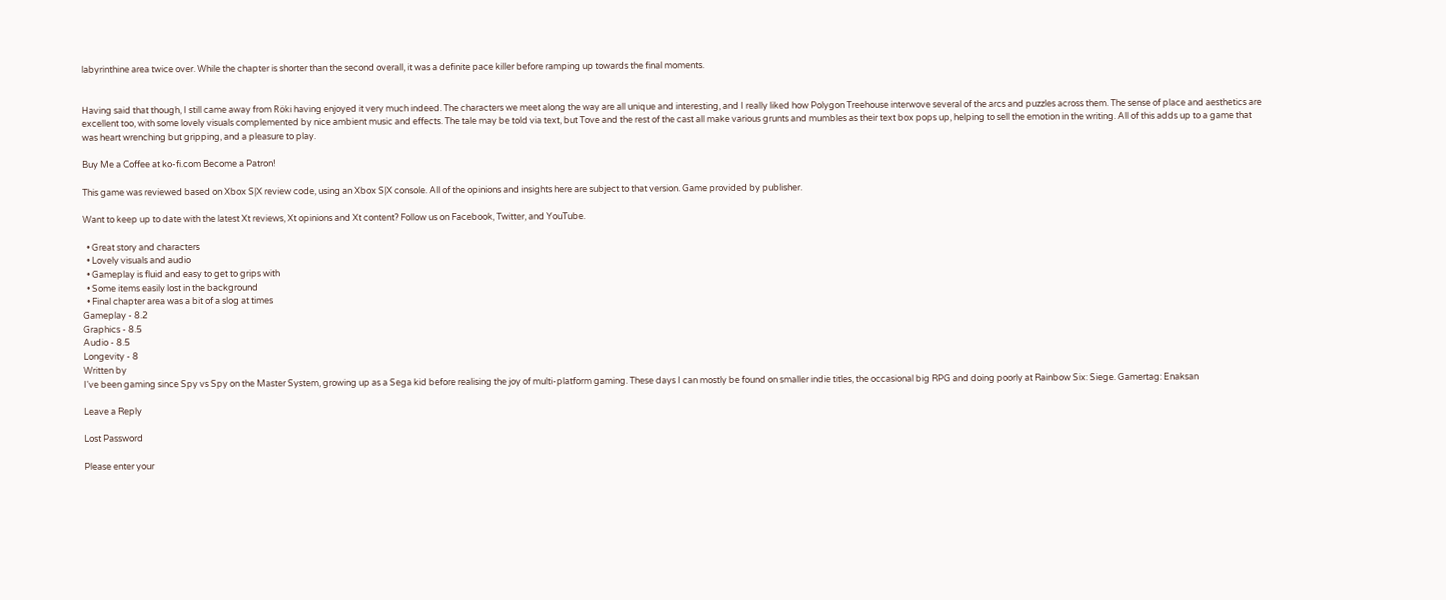labyrinthine area twice over. While the chapter is shorter than the second overall, it was a definite pace killer before ramping up towards the final moments.


Having said that though, I still came away from Röki having enjoyed it very much indeed. The characters we meet along the way are all unique and interesting, and I really liked how Polygon Treehouse interwove several of the arcs and puzzles across them. The sense of place and aesthetics are excellent too, with some lovely visuals complemented by nice ambient music and effects. The tale may be told via text, but Tove and the rest of the cast all make various grunts and mumbles as their text box pops up, helping to sell the emotion in the writing. All of this adds up to a game that was heart wrenching but gripping, and a pleasure to play.

Buy Me a Coffee at ko-fi.com Become a Patron!

This game was reviewed based on Xbox S|X review code, using an Xbox S|X console. All of the opinions and insights here are subject to that version. Game provided by publisher.

Want to keep up to date with the latest Xt reviews, Xt opinions and Xt content? Follow us on Facebook, Twitter, and YouTube.

  • Great story and characters
  • Lovely visuals and audio
  • Gameplay is fluid and easy to get to grips with
  • Some items easily lost in the background
  • Final chapter area was a bit of a slog at times
Gameplay - 8.2
Graphics - 8.5
Audio - 8.5
Longevity - 8
Written by
I've been gaming since Spy vs Spy on the Master System, growing up as a Sega kid before realising the joy of multi-platform gaming. These days I can mostly be found on smaller indie titles, the occasional big RPG and doing poorly at Rainbow Six: Siege. Gamertag: Enaksan

Leave a Reply

Lost Password

Please enter your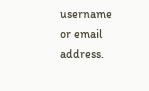username or email address.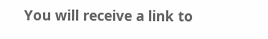You will receive a link to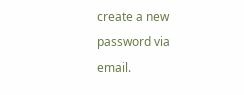create a new password via email.